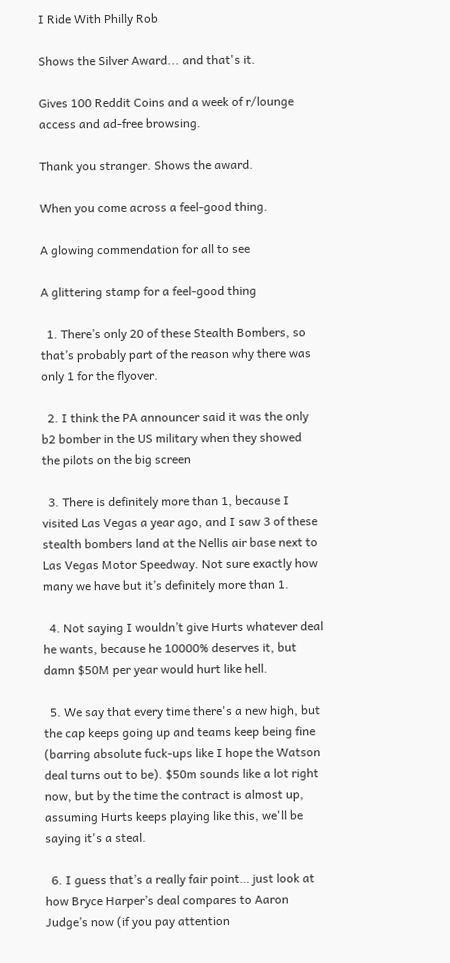I Ride With Philly Rob

Shows the Silver Award... and that's it.

Gives 100 Reddit Coins and a week of r/lounge access and ad-free browsing.

Thank you stranger. Shows the award.

When you come across a feel-good thing.

A glowing commendation for all to see

A glittering stamp for a feel-good thing

  1. There’s only 20 of these Stealth Bombers, so that’s probably part of the reason why there was only 1 for the flyover.

  2. I think the PA announcer said it was the only b2 bomber in the US military when they showed the pilots on the big screen

  3. There is definitely more than 1, because I visited Las Vegas a year ago, and I saw 3 of these stealth bombers land at the Nellis air base next to Las Vegas Motor Speedway. Not sure exactly how many we have but it’s definitely more than 1.

  4. Not saying I wouldn’t give Hurts whatever deal he wants, because he 10000% deserves it, but damn $50M per year would hurt like hell.

  5. We say that every time there's a new high, but the cap keeps going up and teams keep being fine (barring absolute fuck-ups like I hope the Watson deal turns out to be). $50m sounds like a lot right now, but by the time the contract is almost up, assuming Hurts keeps playing like this, we'll be saying it's a steal.

  6. I guess that’s a really fair point… just look at how Bryce Harper’s deal compares to Aaron Judge’s now (if you pay attention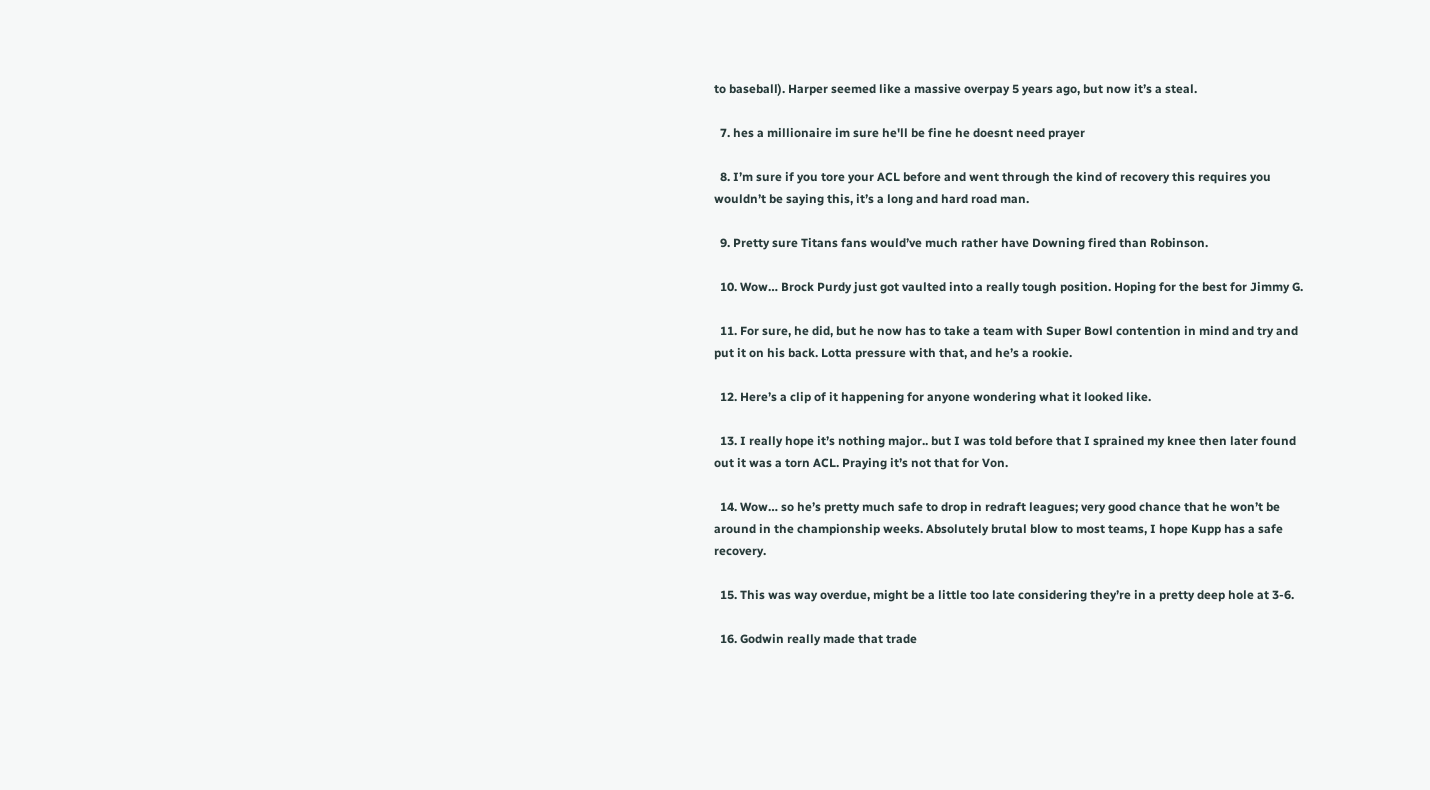to baseball). Harper seemed like a massive overpay 5 years ago, but now it’s a steal.

  7. hes a millionaire im sure he'll be fine he doesnt need prayer

  8. I’m sure if you tore your ACL before and went through the kind of recovery this requires you wouldn’t be saying this, it’s a long and hard road man.

  9. Pretty sure Titans fans would’ve much rather have Downing fired than Robinson.

  10. Wow… Brock Purdy just got vaulted into a really tough position. Hoping for the best for Jimmy G.

  11. For sure, he did, but he now has to take a team with Super Bowl contention in mind and try and put it on his back. Lotta pressure with that, and he’s a rookie.

  12. Here’s a clip of it happening for anyone wondering what it looked like.

  13. I really hope it’s nothing major.. but I was told before that I sprained my knee then later found out it was a torn ACL. Praying it’s not that for Von.

  14. Wow… so he’s pretty much safe to drop in redraft leagues; very good chance that he won’t be around in the championship weeks. Absolutely brutal blow to most teams, I hope Kupp has a safe recovery.

  15. This was way overdue, might be a little too late considering they’re in a pretty deep hole at 3-6.

  16. Godwin really made that trade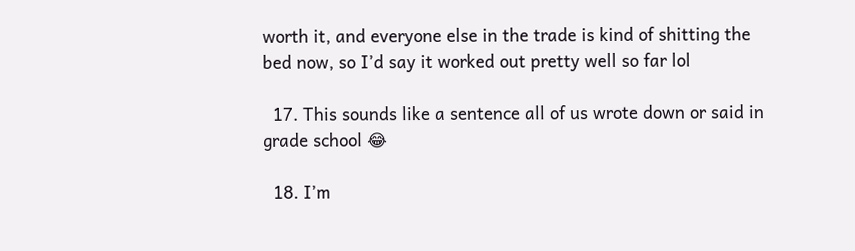worth it, and everyone else in the trade is kind of shitting the bed now, so I’d say it worked out pretty well so far lol

  17. This sounds like a sentence all of us wrote down or said in grade school 😂

  18. I’m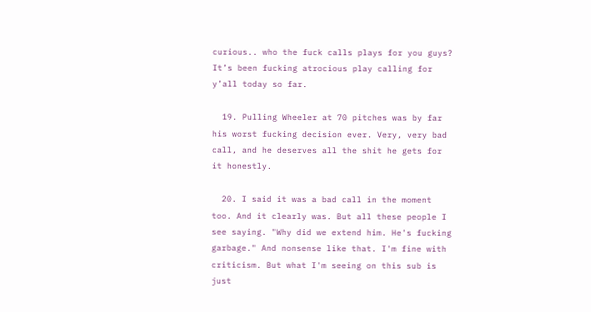curious.. who the fuck calls plays for you guys? It’s been fucking atrocious play calling for y’all today so far.

  19. Pulling Wheeler at 70 pitches was by far his worst fucking decision ever. Very, very bad call, and he deserves all the shit he gets for it honestly.

  20. I said it was a bad call in the moment too. And it clearly was. But all these people I see saying. "Why did we extend him. He's fucking garbage." And nonsense like that. I'm fine with criticism. But what I'm seeing on this sub is just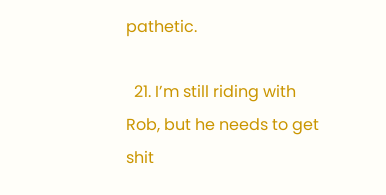pathetic.

  21. I’m still riding with Rob, but he needs to get shit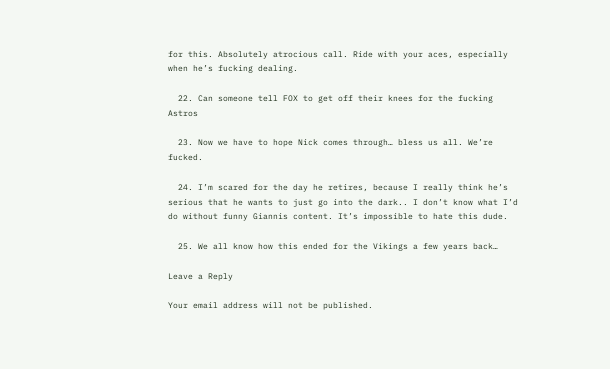for this. Absolutely atrocious call. Ride with your aces, especially when he’s fucking dealing.

  22. Can someone tell FOX to get off their knees for the fucking Astros

  23. Now we have to hope Nick comes through… bless us all. We’re fucked.

  24. I’m scared for the day he retires, because I really think he’s serious that he wants to just go into the dark.. I don’t know what I’d do without funny Giannis content. It’s impossible to hate this dude.

  25. We all know how this ended for the Vikings a few years back…

Leave a Reply

Your email address will not be published.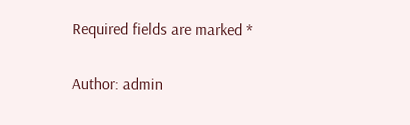Required fields are marked *

Author: admin